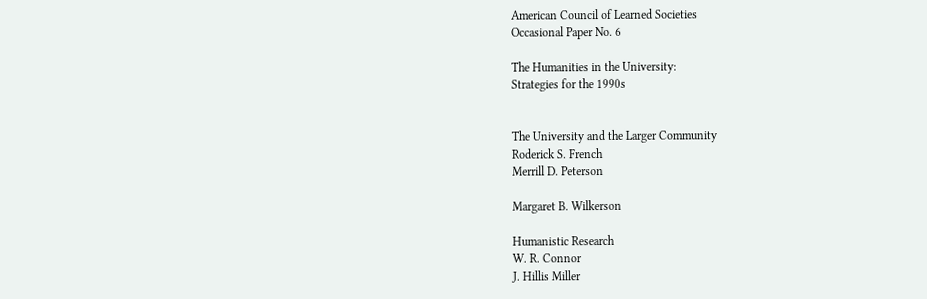American Council of Learned Societies
Occasional Paper No. 6

The Humanities in the University:
Strategies for the 1990s


The University and the Larger Community
Roderick S. French
Merrill D. Peterson

Margaret B. Wilkerson

Humanistic Research
W. R. Connor
J. Hillis Miller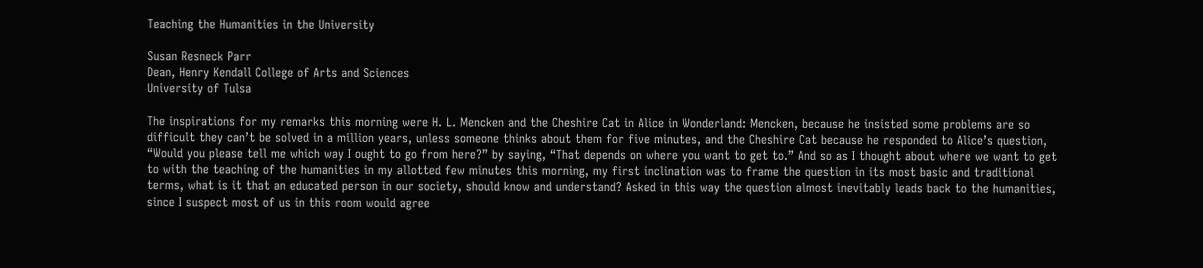Teaching the Humanities in the University

Susan Resneck Parr
Dean, Henry Kendall College of Arts and Sciences
University of Tulsa

The inspirations for my remarks this morning were H. L. Mencken and the Cheshire Cat in Alice in Wonderland: Mencken, because he insisted some problems are so difficult they can’t be solved in a million years, unless someone thinks about them for five minutes, and the Cheshire Cat because he responded to Alice’s question, “Would you please tell me which way I ought to go from here?” by saying, “That depends on where you want to get to.” And so as I thought about where we want to get to with the teaching of the humanities in my allotted few minutes this morning, my first inclination was to frame the question in its most basic and traditional terms, what is it that an educated person in our society, should know and understand? Asked in this way the question almost inevitably leads back to the humanities, since I suspect most of us in this room would agree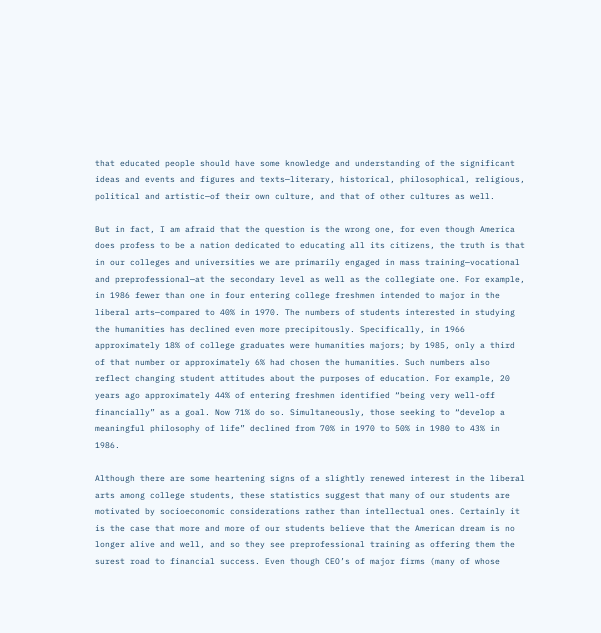that educated people should have some knowledge and understanding of the significant ideas and events and figures and texts—literary, historical, philosophical, religious, political and artistic—of their own culture, and that of other cultures as well.

But in fact, I am afraid that the question is the wrong one, for even though America does profess to be a nation dedicated to educating all its citizens, the truth is that in our colleges and universities we are primarily engaged in mass training—vocational and preprofessional—at the secondary level as well as the collegiate one. For example, in 1986 fewer than one in four entering college freshmen intended to major in the liberal arts—compared to 40% in 1970. The numbers of students interested in studying the humanities has declined even more precipitously. Specifically, in 1966 approximately 18% of college graduates were humanities majors; by 1985, only a third of that number or approximately 6% had chosen the humanities. Such numbers also reflect changing student attitudes about the purposes of education. For example, 20 years ago approximately 44% of entering freshmen identified “being very well-off financially” as a goal. Now 71% do so. Simultaneously, those seeking to “develop a meaningful philosophy of life” declined from 70% in 1970 to 50% in 1980 to 43% in 1986.

Although there are some heartening signs of a slightly renewed interest in the liberal arts among college students, these statistics suggest that many of our students are motivated by socioeconomic considerations rather than intellectual ones. Certainly it is the case that more and more of our students believe that the American dream is no longer alive and well, and so they see preprofessional training as offering them the surest road to financial success. Even though CEO’s of major firms (many of whose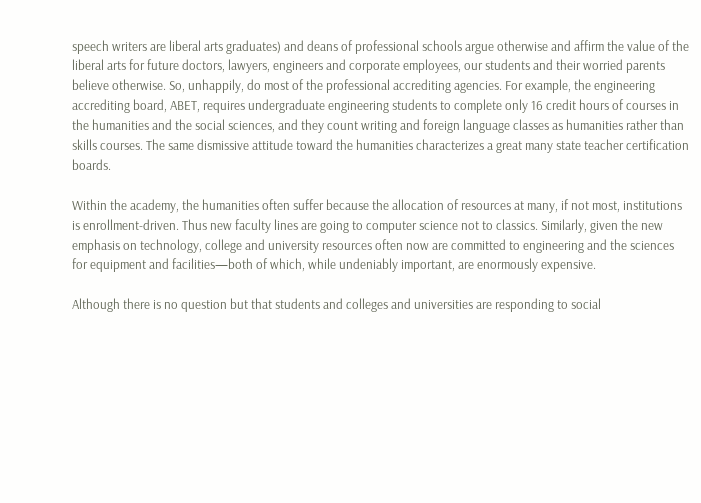speech writers are liberal arts graduates) and deans of professional schools argue otherwise and affirm the value of the liberal arts for future doctors, lawyers, engineers and corporate employees, our students and their worried parents believe otherwise. So, unhappily, do most of the professional accrediting agencies. For example, the engineering accrediting board, ABET, requires undergraduate engineering students to complete only 16 credit hours of courses in the humanities and the social sciences, and they count writing and foreign language classes as humanities rather than skills courses. The same dismissive attitude toward the humanities characterizes a great many state teacher certification boards.

Within the academy, the humanities often suffer because the allocation of resources at many, if not most, institutions is enrollment-driven. Thus new faculty lines are going to computer science not to classics. Similarly, given the new emphasis on technology, college and university resources often now are committed to engineering and the sciences for equipment and facilities—both of which, while undeniably important, are enormously expensive.

Although there is no question but that students and colleges and universities are responding to social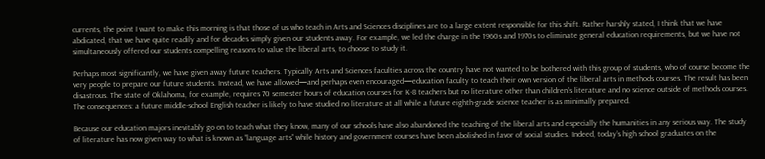currents, the point I want to make this morning is that those of us who teach in Arts and Sciences disciplines are to a large extent responsible for this shift. Rather harshly stated, I think that we have abdicated, that we have quite readily and for decades simply given our students away. For example, we led the charge in the 1960s and 1970s to eliminate general education requirements, but we have not simultaneously offered our students compelling reasons to value the liberal arts, to choose to study it.

Perhaps most significantly, we have given away future teachers. Typically Arts and Sciences faculties across the country have not wanted to be bothered with this group of students, who of course become the very people to prepare our future students. Instead, we have allowed—and perhaps even encouraged—education faculty to teach their own version of the liberal arts in methods courses. The result has been disastrous. The state of Oklahoma, for example, requires 70 semester hours of education courses for K-8 teachers but no literature other than children’s literature and no science outside of methods courses. The consequences: a future middle-school English teacher is likely to have studied no literature at all while a future eighth-grade science teacher is as minimally prepared.

Because our education majors inevitably go on to teach what they know, many of our schools have also abandoned the teaching of the liberal arts and especially the humanities in any serious way. The study of literature has now given way to what is known as “language arts” while history and government courses have been abolished in favor of social studies. Indeed, today’s high school graduates on the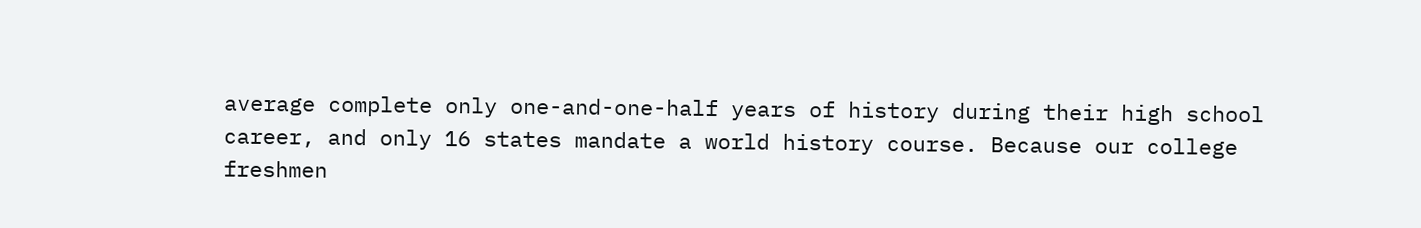average complete only one-and-one-half years of history during their high school career, and only 16 states mandate a world history course. Because our college freshmen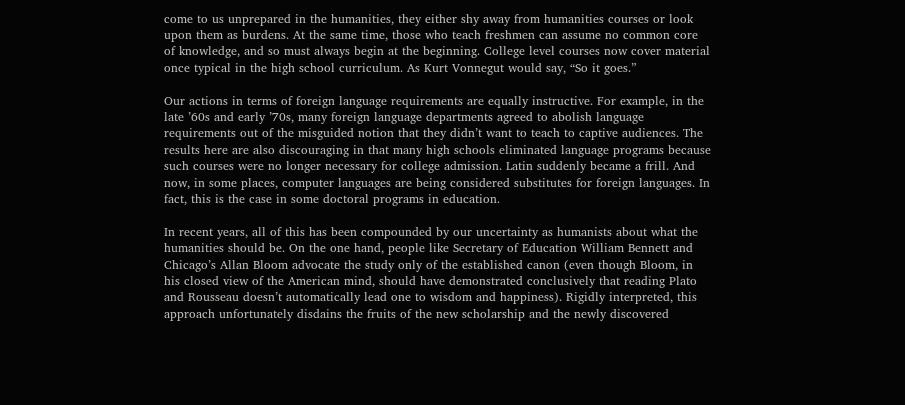come to us unprepared in the humanities, they either shy away from humanities courses or look upon them as burdens. At the same time, those who teach freshmen can assume no common core of knowledge, and so must always begin at the beginning. College level courses now cover material once typical in the high school curriculum. As Kurt Vonnegut would say, “So it goes.”

Our actions in terms of foreign language requirements are equally instructive. For example, in the late ’60s and early ’70s, many foreign language departments agreed to abolish language requirements out of the misguided notion that they didn’t want to teach to captive audiences. The results here are also discouraging in that many high schools eliminated language programs because such courses were no longer necessary for college admission. Latin suddenly became a frill. And now, in some places, computer languages are being considered substitutes for foreign languages. In fact, this is the case in some doctoral programs in education.

In recent years, all of this has been compounded by our uncertainty as humanists about what the humanities should be. On the one hand, people like Secretary of Education William Bennett and Chicago’s Allan Bloom advocate the study only of the established canon (even though Bloom, in his closed view of the American mind, should have demonstrated conclusively that reading Plato and Rousseau doesn’t automatically lead one to wisdom and happiness). Rigidly interpreted, this approach unfortunately disdains the fruits of the new scholarship and the newly discovered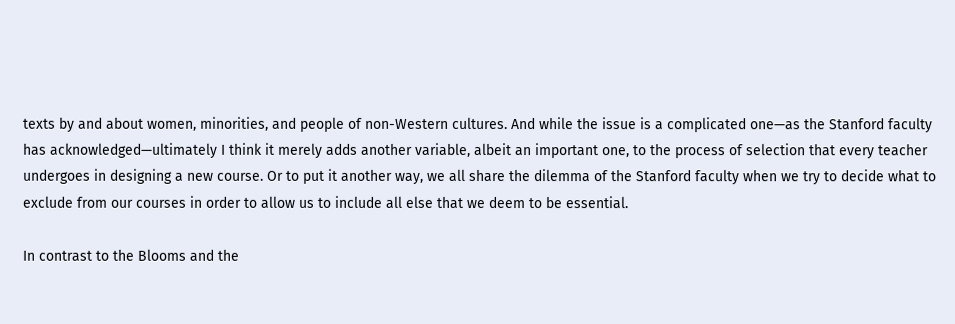texts by and about women, minorities, and people of non-Western cultures. And while the issue is a complicated one—as the Stanford faculty has acknowledged—ultimately I think it merely adds another variable, albeit an important one, to the process of selection that every teacher undergoes in designing a new course. Or to put it another way, we all share the dilemma of the Stanford faculty when we try to decide what to exclude from our courses in order to allow us to include all else that we deem to be essential.

In contrast to the Blooms and the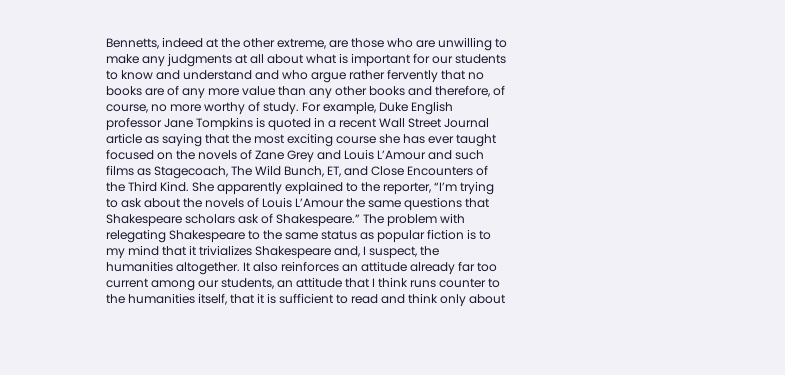Bennetts, indeed at the other extreme, are those who are unwilling to make any judgments at all about what is important for our students to know and understand and who argue rather fervently that no books are of any more value than any other books and therefore, of course, no more worthy of study. For example, Duke English professor Jane Tompkins is quoted in a recent Wall Street Journal article as saying that the most exciting course she has ever taught focused on the novels of Zane Grey and Louis L’Amour and such films as Stagecoach, The Wild Bunch, ET, and Close Encounters of the Third Kind. She apparently explained to the reporter, “I’m trying to ask about the novels of Louis L’Amour the same questions that Shakespeare scholars ask of Shakespeare.” The problem with relegating Shakespeare to the same status as popular fiction is to my mind that it trivializes Shakespeare and, I suspect, the humanities altogether. It also reinforces an attitude already far too current among our students, an attitude that I think runs counter to the humanities itself, that it is sufficient to read and think only about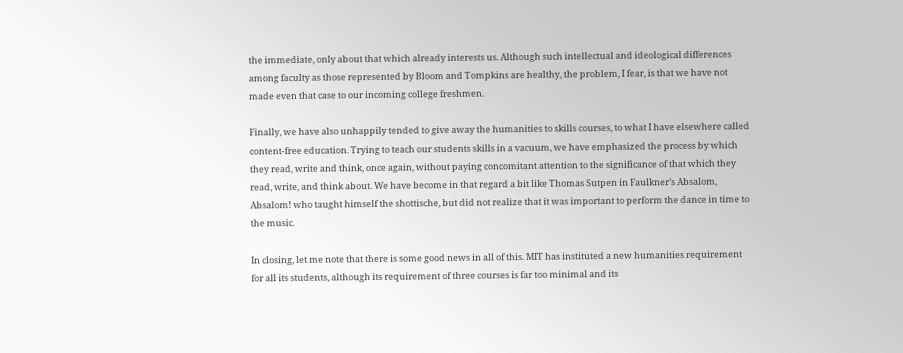the immediate, only about that which already interests us. Although such intellectual and ideological differences among faculty as those represented by Bloom and Tompkins are healthy, the problem, I fear, is that we have not made even that case to our incoming college freshmen.

Finally, we have also unhappily tended to give away the humanities to skills courses, to what I have elsewhere called content-free education. Trying to teach our students skills in a vacuum, we have emphasized the process by which they read, write and think, once again, without paying concomitant attention to the significance of that which they read, write, and think about. We have become in that regard a bit like Thomas Sutpen in Faulkner’s Absalom, Absalom! who taught himself the shottische, but did not realize that it was important to perform the dance in time to the music.

In closing, let me note that there is some good news in all of this. MIT has instituted a new humanities requirement for all its students, although its requirement of three courses is far too minimal and its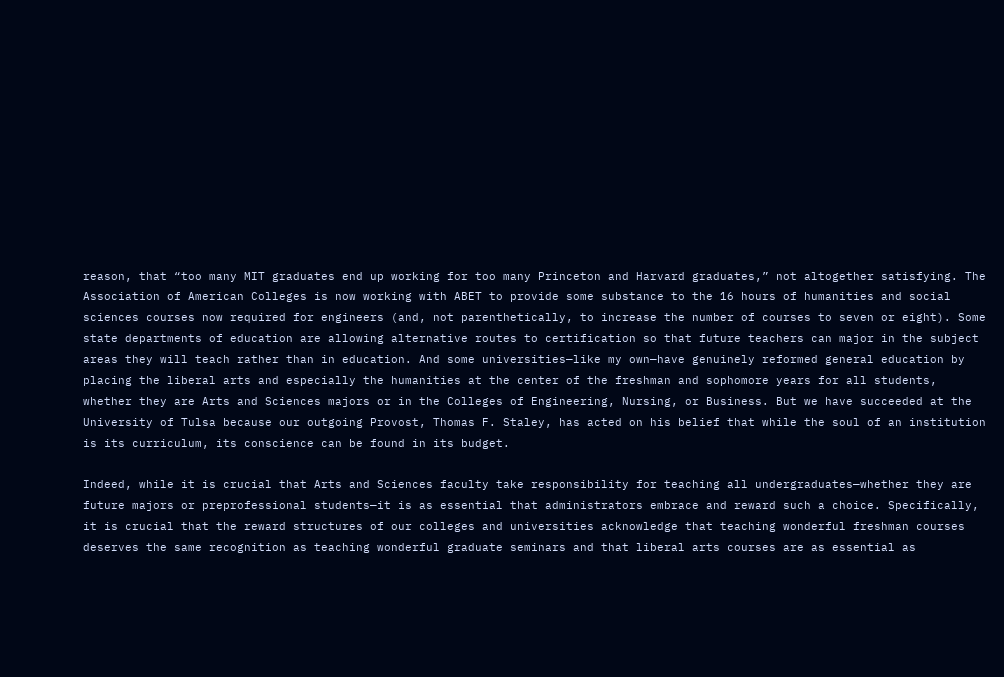reason, that “too many MIT graduates end up working for too many Princeton and Harvard graduates,” not altogether satisfying. The Association of American Colleges is now working with ABET to provide some substance to the 16 hours of humanities and social sciences courses now required for engineers (and, not parenthetically, to increase the number of courses to seven or eight). Some state departments of education are allowing alternative routes to certification so that future teachers can major in the subject areas they will teach rather than in education. And some universities—like my own—have genuinely reformed general education by placing the liberal arts and especially the humanities at the center of the freshman and sophomore years for all students, whether they are Arts and Sciences majors or in the Colleges of Engineering, Nursing, or Business. But we have succeeded at the University of Tulsa because our outgoing Provost, Thomas F. Staley, has acted on his belief that while the soul of an institution is its curriculum, its conscience can be found in its budget.

Indeed, while it is crucial that Arts and Sciences faculty take responsibility for teaching all undergraduates—whether they are future majors or preprofessional students—it is as essential that administrators embrace and reward such a choice. Specifically, it is crucial that the reward structures of our colleges and universities acknowledge that teaching wonderful freshman courses deserves the same recognition as teaching wonderful graduate seminars and that liberal arts courses are as essential as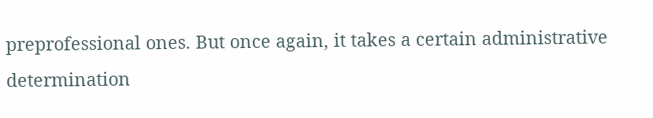preprofessional ones. But once again, it takes a certain administrative determination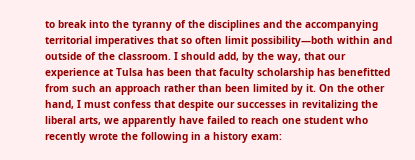to break into the tyranny of the disciplines and the accompanying territorial imperatives that so often limit possibility—both within and outside of the classroom. I should add, by the way, that our experience at Tulsa has been that faculty scholarship has benefitted from such an approach rather than been limited by it. On the other hand, I must confess that despite our successes in revitalizing the liberal arts, we apparently have failed to reach one student who recently wrote the following in a history exam: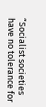“Socialist societies have no tolerance for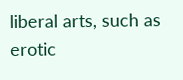liberal arts, such as erotic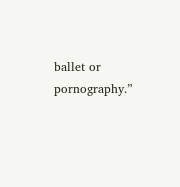ballet or pornography.”